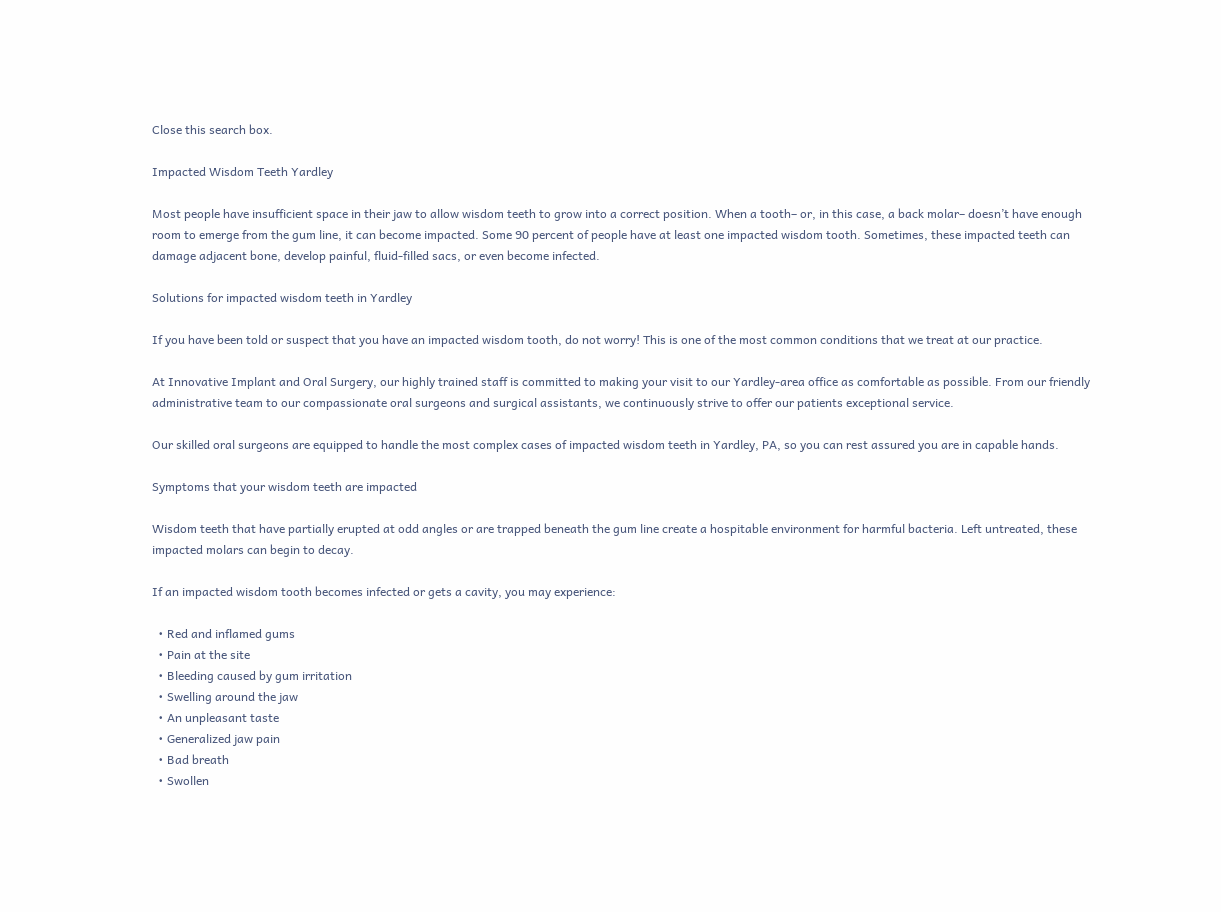Close this search box.

Impacted Wisdom Teeth Yardley

Most people have insufficient space in their jaw to allow wisdom teeth to grow into a correct position. When a tooth– or, in this case, a back molar– doesn’t have enough room to emerge from the gum line, it can become impacted. Some 90 percent of people have at least one impacted wisdom tooth. Sometimes, these impacted teeth can damage adjacent bone, develop painful, fluid-filled sacs, or even become infected.

Solutions for impacted wisdom teeth in Yardley

If you have been told or suspect that you have an impacted wisdom tooth, do not worry! This is one of the most common conditions that we treat at our practice.

At Innovative Implant and Oral Surgery, our highly trained staff is committed to making your visit to our Yardley-area office as comfortable as possible. From our friendly administrative team to our compassionate oral surgeons and surgical assistants, we continuously strive to offer our patients exceptional service.

Our skilled oral surgeons are equipped to handle the most complex cases of impacted wisdom teeth in Yardley, PA, so you can rest assured you are in capable hands.

Symptoms that your wisdom teeth are impacted

Wisdom teeth that have partially erupted at odd angles or are trapped beneath the gum line create a hospitable environment for harmful bacteria. Left untreated, these impacted molars can begin to decay.

If an impacted wisdom tooth becomes infected or gets a cavity, you may experience:

  • Red and inflamed gums
  • Pain at the site
  • Bleeding caused by gum irritation
  • Swelling around the jaw
  • An unpleasant taste
  • Generalized jaw pain
  • Bad breath
  • Swollen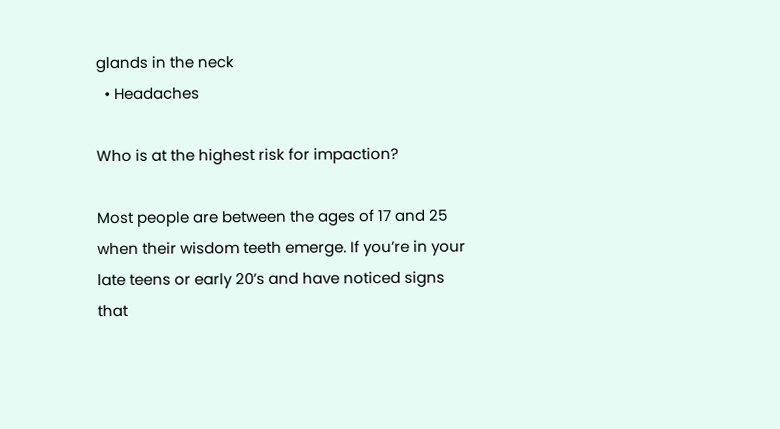glands in the neck
  • Headaches

Who is at the highest risk for impaction?

Most people are between the ages of 17 and 25 when their wisdom teeth emerge. If you’re in your late teens or early 20’s and have noticed signs that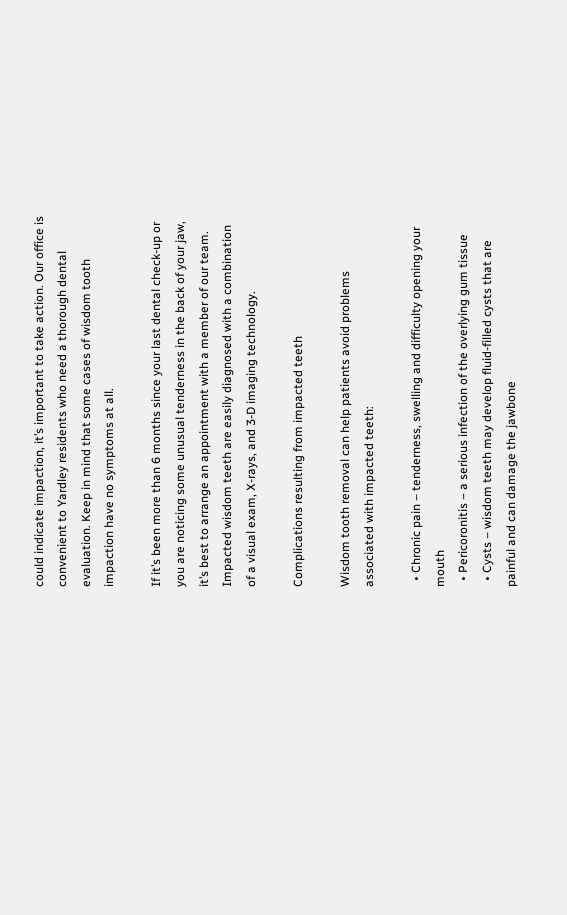could indicate impaction, it’s important to take action. Our office is convenient to Yardley residents who need a thorough dental evaluation. Keep in mind that some cases of wisdom tooth impaction have no symptoms at all.

If it’s been more than 6 months since your last dental check-up or you are noticing some unusual tenderness in the back of your jaw, it’s best to arrange an appointment with a member of our team. Impacted wisdom teeth are easily diagnosed with a combination of a visual exam, X-rays, and 3-D imaging technology.

Complications resulting from impacted teeth

Wisdom tooth removal can help patients avoid problems associated with impacted teeth:

  • Chronic pain – tenderness, swelling and difficulty opening your mouth
  • Pericoronitis – a serious infection of the overlying gum tissue
  • Cysts – wisdom teeth may develop fluid-filled cysts that are painful and can damage the jawbone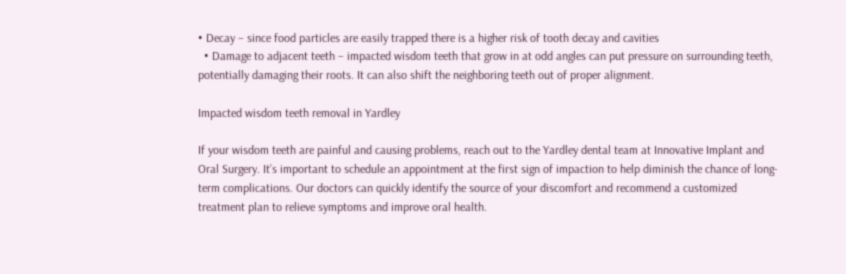• Decay – since food particles are easily trapped there is a higher risk of tooth decay and cavities
  • Damage to adjacent teeth – impacted wisdom teeth that grow in at odd angles can put pressure on surrounding teeth, potentially damaging their roots. It can also shift the neighboring teeth out of proper alignment.

Impacted wisdom teeth removal in Yardley

If your wisdom teeth are painful and causing problems, reach out to the Yardley dental team at Innovative Implant and Oral Surgery. It’s important to schedule an appointment at the first sign of impaction to help diminish the chance of long-term complications. Our doctors can quickly identify the source of your discomfort and recommend a customized treatment plan to relieve symptoms and improve oral health.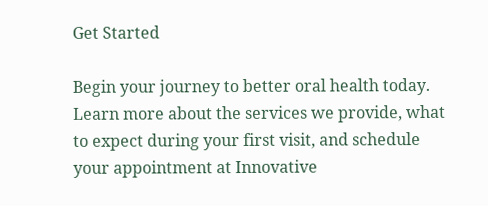Get Started

Begin your journey to better oral health today. Learn more about the services we provide, what to expect during your first visit, and schedule your appointment at Innovative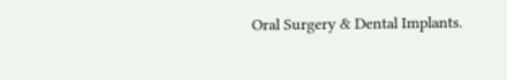Oral Surgery & Dental Implants.